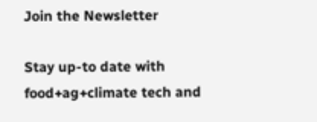Join the Newsletter

Stay up-to date with food+ag+climate tech and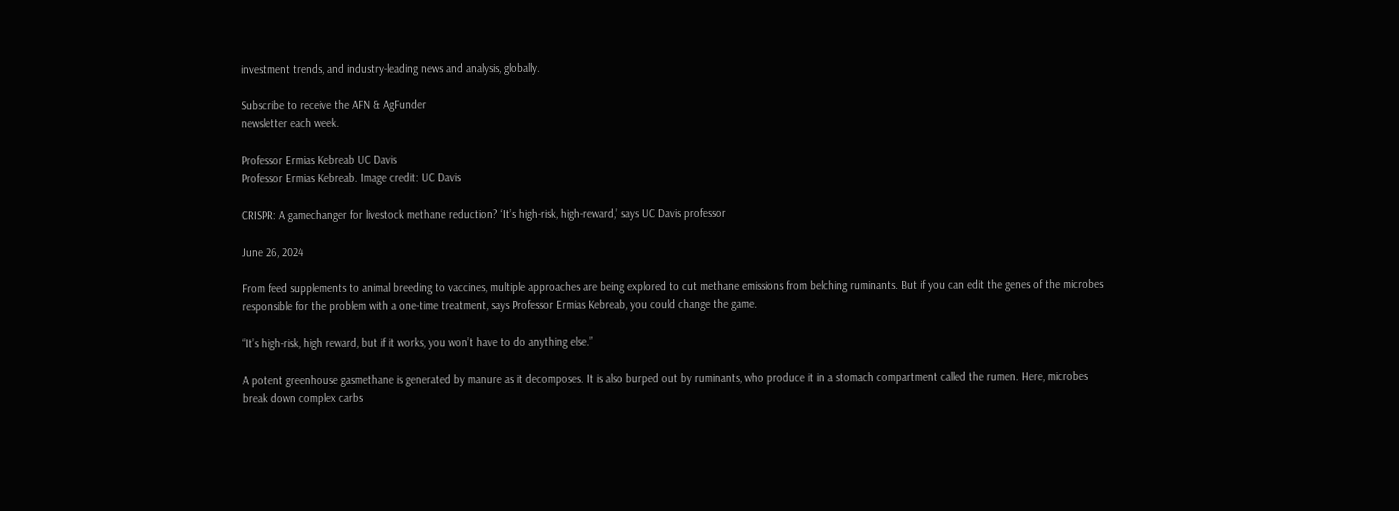investment trends, and industry-leading news and analysis, globally.

Subscribe to receive the AFN & AgFunder
newsletter each week.

Professor Ermias Kebreab UC Davis
Professor Ermias Kebreab. Image credit: UC Davis

CRISPR: A gamechanger for livestock methane reduction? ‘It’s high-risk, high-reward,’ says UC Davis professor

June 26, 2024

From feed supplements to animal breeding to vaccines, multiple approaches are being explored to cut methane emissions from belching ruminants. But if you can edit the genes of the microbes responsible for the problem with a one-time treatment, says Professor Ermias Kebreab, you could change the game.

“It’s high-risk, high reward, but if it works, you won’t have to do anything else.”

A potent greenhouse gasmethane is generated by manure as it decomposes. It is also burped out by ruminants, who produce it in a stomach compartment called the rumen. Here, microbes break down complex carbs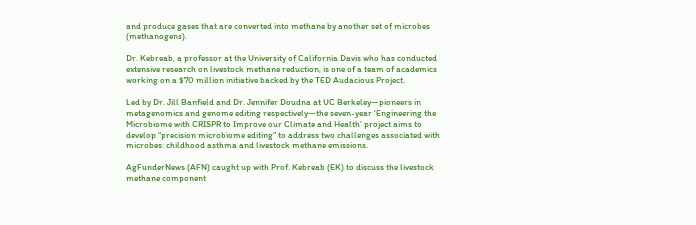and produce gases that are converted into methane by another set of microbes (methanogens).

Dr. Kebreab, a professor at the University of California Davis who has conducted extensive research on livestock methane reduction, is one of a team of academics working on a $70 million initiative backed by the TED Audacious Project.

Led by Dr. Jill Banfield and Dr. Jennifer Doudna at UC Berkeley—pioneers in metagenomics and genome editing respectively—the seven-year ‘Engineering the Microbiome with CRISPR to Improve our Climate and Health’ project aims to develop “precision microbiome editing” to address two challenges associated with microbes: childhood asthma and livestock methane emissions.

AgFunderNews (AFN) caught up with Prof. Kebreab (EK) to discuss the livestock methane component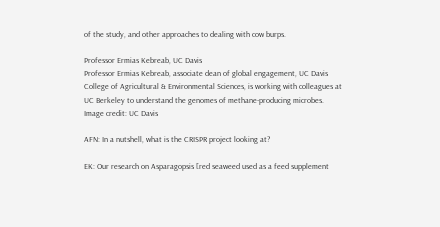of the study, and other approaches to dealing with cow burps.

Professor Ermias Kebreab, UC Davis
Professor Ermias Kebreab, associate dean of global engagement, UC Davis College of Agricultural & Environmental Sciences, is working with colleagues at UC Berkeley to understand the genomes of methane-producing microbes. Image credit: UC Davis

AFN: In a nutshell, what is the CRISPR project looking at?

EK: Our research on Asparagopsis [red seaweed used as a feed supplement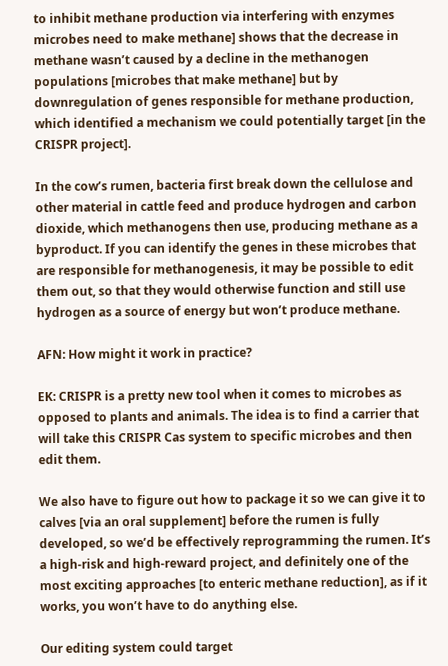to inhibit methane production via interfering with enzymes microbes need to make methane] shows that the decrease in methane wasn’t caused by a decline in the methanogen populations [microbes that make methane] but by downregulation of genes responsible for methane production, which identified a mechanism we could potentially target [in the CRISPR project].

In the cow’s rumen, bacteria first break down the cellulose and other material in cattle feed and produce hydrogen and carbon dioxide, which methanogens then use, producing methane as a byproduct. If you can identify the genes in these microbes that are responsible for methanogenesis, it may be possible to edit them out, so that they would otherwise function and still use hydrogen as a source of energy but won’t produce methane.

AFN: How might it work in practice?

EK: CRISPR is a pretty new tool when it comes to microbes as opposed to plants and animals. The idea is to find a carrier that will take this CRISPR Cas system to specific microbes and then edit them.

We also have to figure out how to package it so we can give it to calves [via an oral supplement] before the rumen is fully developed, so we’d be effectively reprogramming the rumen. It’s a high-risk and high-reward project, and definitely one of the most exciting approaches [to enteric methane reduction], as if it works, you won’t have to do anything else.

Our editing system could target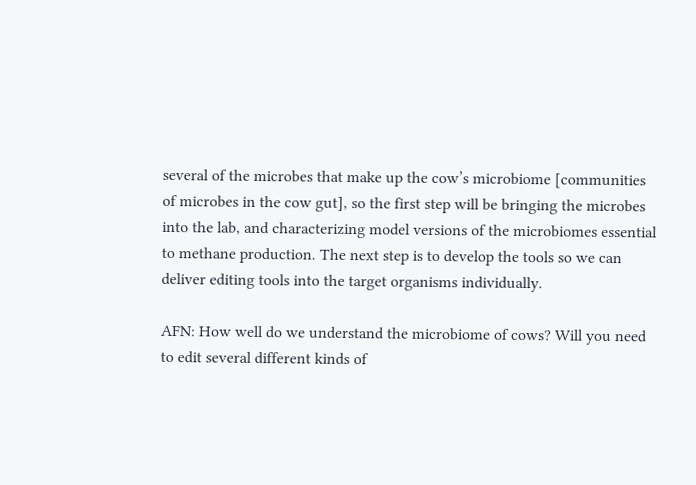several of the microbes that make up the cow’s microbiome [communities of microbes in the cow gut], so the first step will be bringing the microbes into the lab, and characterizing model versions of the microbiomes essential to methane production. The next step is to develop the tools so we can deliver editing tools into the target organisms individually.

AFN: How well do we understand the microbiome of cows? Will you need to edit several different kinds of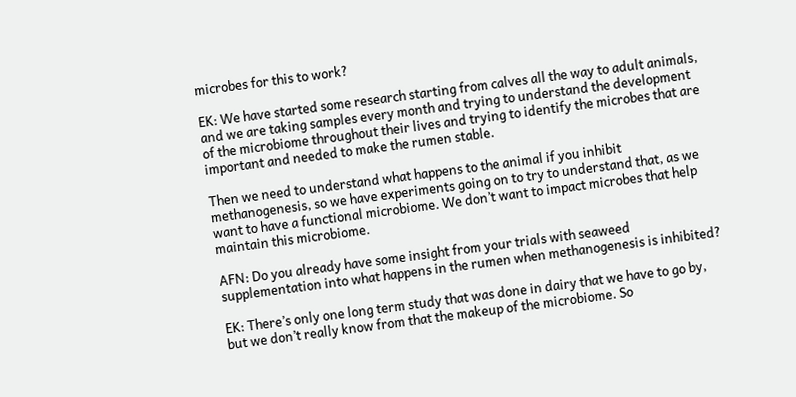microbes for this to work?

EK: We have started some research starting from calves all the way to adult animals, and we are taking samples every month and trying to understand the development of the microbiome throughout their lives and trying to identify the microbes that are important and needed to make the rumen stable.

Then we need to understand what happens to the animal if you inhibit methanogenesis, so we have experiments going on to try to understand that, as we want to have a functional microbiome. We don’t want to impact microbes that help maintain this microbiome.

AFN: Do you already have some insight from your trials with seaweed supplementation into what happens in the rumen when methanogenesis is inhibited?

EK: There’s only one long term study that was done in dairy that we have to go by, but we don’t really know from that the makeup of the microbiome. So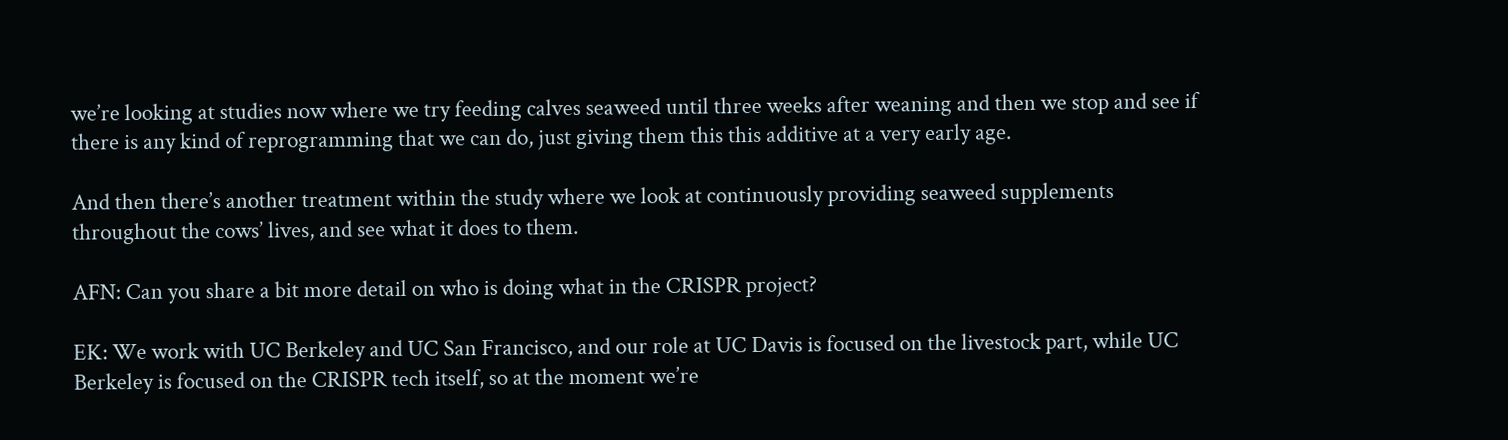we’re looking at studies now where we try feeding calves seaweed until three weeks after weaning and then we stop and see if there is any kind of reprogramming that we can do, just giving them this this additive at a very early age.

And then there’s another treatment within the study where we look at continuously providing seaweed supplements throughout the cows’ lives, and see what it does to them.

AFN: Can you share a bit more detail on who is doing what in the CRISPR project?

EK: We work with UC Berkeley and UC San Francisco, and our role at UC Davis is focused on the livestock part, while UC Berkeley is focused on the CRISPR tech itself, so at the moment we’re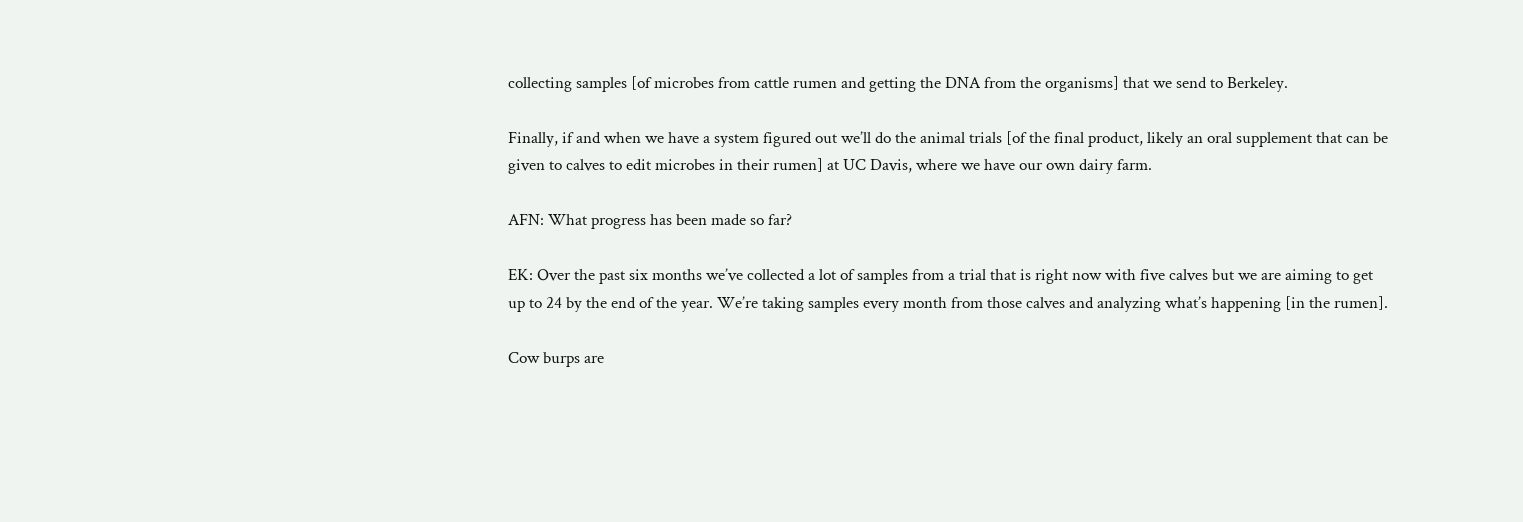collecting samples [of microbes from cattle rumen and getting the DNA from the organisms] that we send to Berkeley.

Finally, if and when we have a system figured out we’ll do the animal trials [of the final product, likely an oral supplement that can be given to calves to edit microbes in their rumen] at UC Davis, where we have our own dairy farm.

AFN: What progress has been made so far?

EK: Over the past six months we’ve collected a lot of samples from a trial that is right now with five calves but we are aiming to get up to 24 by the end of the year. We’re taking samples every month from those calves and analyzing what’s happening [in the rumen].

Cow burps are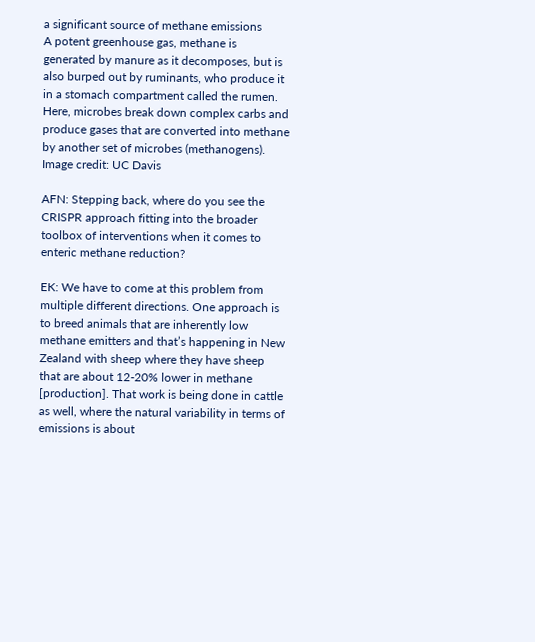a significant source of methane emissions
A potent greenhouse gas, methane is generated by manure as it decomposes, but is also burped out by ruminants, who produce it in a stomach compartment called the rumen. Here, microbes break down complex carbs and produce gases that are converted into methane by another set of microbes (methanogens). Image credit: UC Davis

AFN: Stepping back, where do you see the CRISPR approach fitting into the broader toolbox of interventions when it comes to enteric methane reduction?

EK: We have to come at this problem from multiple different directions. One approach is to breed animals that are inherently low methane emitters and that’s happening in New Zealand with sheep where they have sheep that are about 12-20% lower in methane [production]. That work is being done in cattle as well, where the natural variability in terms of emissions is about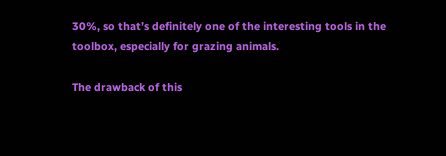30%, so that’s definitely one of the interesting tools in the toolbox, especially for grazing animals.

The drawback of this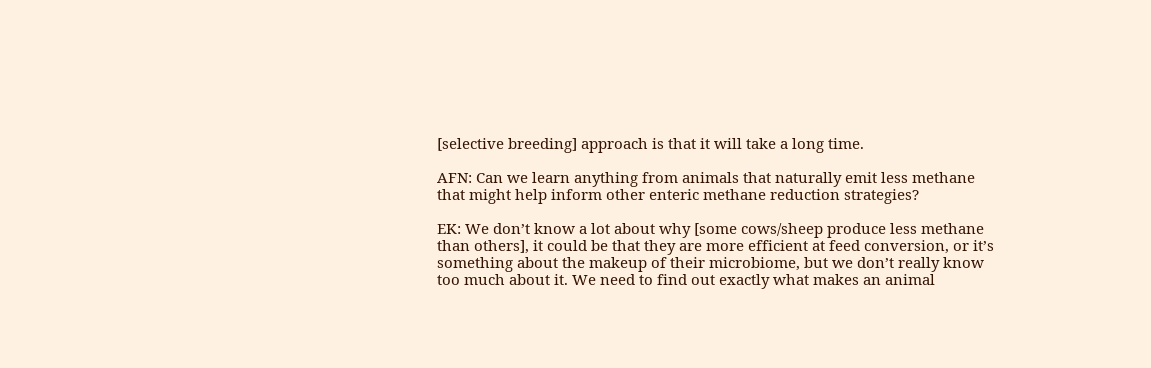[selective breeding] approach is that it will take a long time.

AFN: Can we learn anything from animals that naturally emit less methane that might help inform other enteric methane reduction strategies?

EK: We don’t know a lot about why [some cows/sheep produce less methane than others], it could be that they are more efficient at feed conversion, or it’s something about the makeup of their microbiome, but we don’t really know too much about it. We need to find out exactly what makes an animal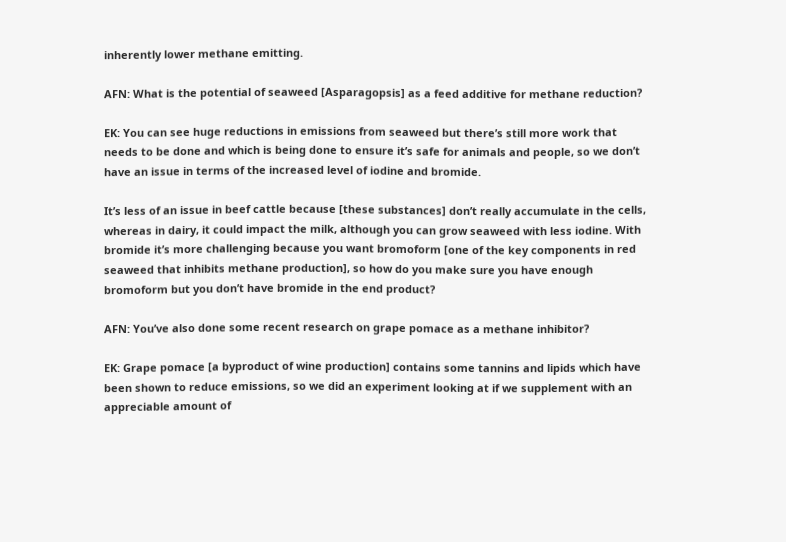inherently lower methane emitting.

AFN: What is the potential of seaweed [Asparagopsis] as a feed additive for methane reduction?

EK: You can see huge reductions in emissions from seaweed but there’s still more work that needs to be done and which is being done to ensure it’s safe for animals and people, so we don’t have an issue in terms of the increased level of iodine and bromide.

It’s less of an issue in beef cattle because [these substances] don’t really accumulate in the cells, whereas in dairy, it could impact the milk, although you can grow seaweed with less iodine. With bromide it’s more challenging because you want bromoform [one of the key components in red seaweed that inhibits methane production], so how do you make sure you have enough bromoform but you don’t have bromide in the end product?

AFN: You’ve also done some recent research on grape pomace as a methane inhibitor?

EK: Grape pomace [a byproduct of wine production] contains some tannins and lipids which have been shown to reduce emissions, so we did an experiment looking at if we supplement with an appreciable amount of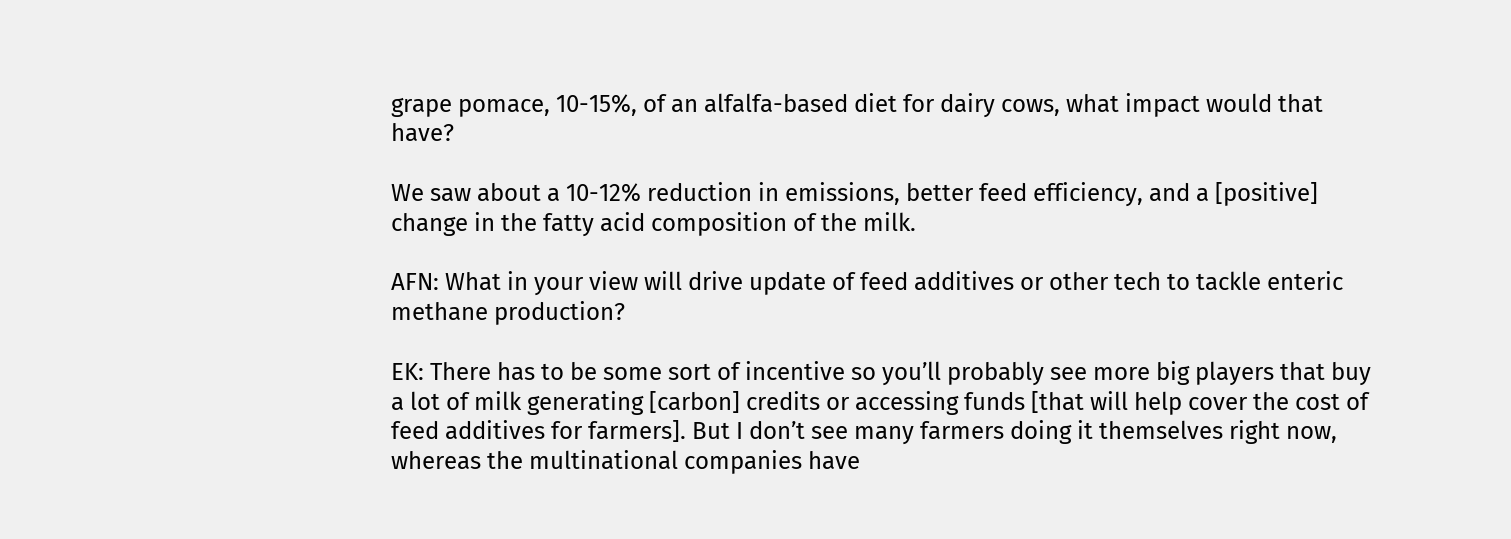grape pomace, 10-15%, of an alfalfa-based diet for dairy cows, what impact would that have?

We saw about a 10-12% reduction in emissions, better feed efficiency, and a [positive] change in the fatty acid composition of the milk.

AFN: What in your view will drive update of feed additives or other tech to tackle enteric methane production?

EK: There has to be some sort of incentive so you’ll probably see more big players that buy a lot of milk generating [carbon] credits or accessing funds [that will help cover the cost of feed additives for farmers]. But I don’t see many farmers doing it themselves right now, whereas the multinational companies have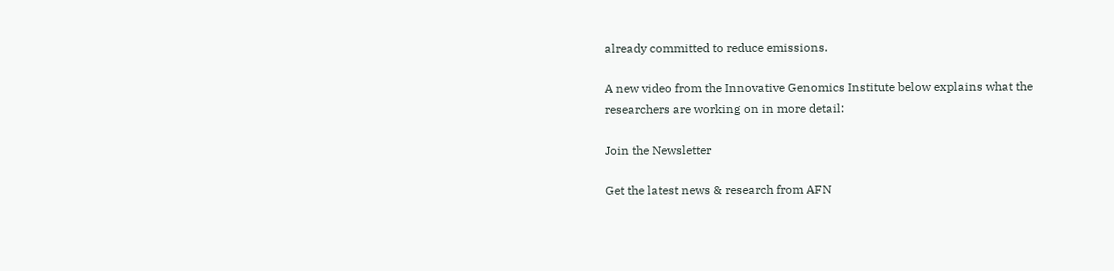already committed to reduce emissions.

A new video from the Innovative Genomics Institute below explains what the researchers are working on in more detail:

Join the Newsletter

Get the latest news & research from AFN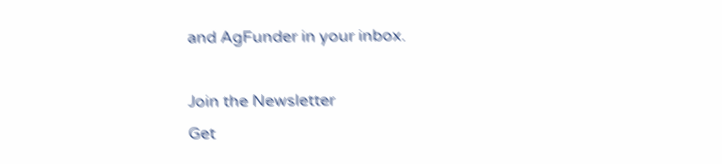and AgFunder in your inbox.

Join the Newsletter
Get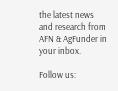the latest news and research from AFN & AgFunder in your inbox.

Follow us: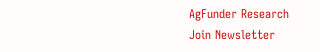AgFunder Research
Join Newsletter